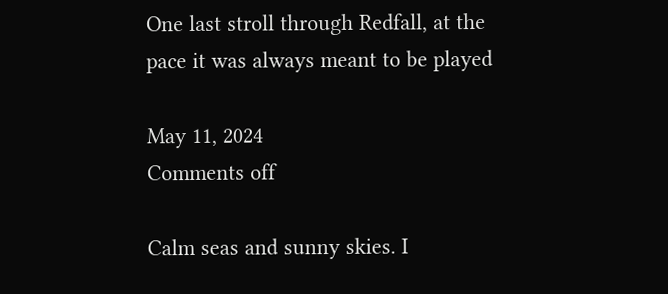One last stroll through Redfall, at the pace it was always meant to be played

May 11, 2024
Comments off

Calm seas and sunny skies. I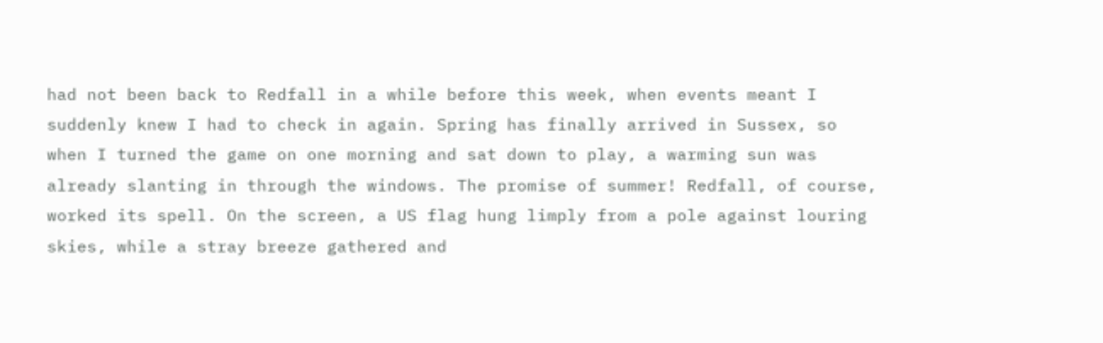had not been back to Redfall in a while before this week, when events meant I suddenly knew I had to check in again. Spring has finally arrived in Sussex, so when I turned the game on one morning and sat down to play, a warming sun was already slanting in through the windows. The promise of summer! Redfall, of course, worked its spell. On the screen, a US flag hung limply from a pole against louring skies, while a stray breeze gathered and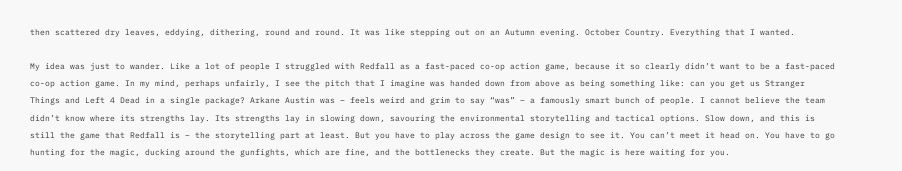then scattered dry leaves, eddying, dithering, round and round. It was like stepping out on an Autumn evening. October Country. Everything that I wanted.

My idea was just to wander. Like a lot of people I struggled with Redfall as a fast-paced co-op action game, because it so clearly didn’t want to be a fast-paced co-op action game. In my mind, perhaps unfairly, I see the pitch that I imagine was handed down from above as being something like: can you get us Stranger Things and Left 4 Dead in a single package? Arkane Austin was – feels weird and grim to say “was” – a famously smart bunch of people. I cannot believe the team didn’t know where its strengths lay. Its strengths lay in slowing down, savouring the environmental storytelling and tactical options. Slow down, and this is still the game that Redfall is – the storytelling part at least. But you have to play across the game design to see it. You can’t meet it head on. You have to go hunting for the magic, ducking around the gunfights, which are fine, and the bottlenecks they create. But the magic is here waiting for you.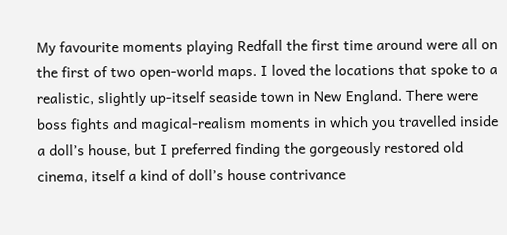My favourite moments playing Redfall the first time around were all on the first of two open-world maps. I loved the locations that spoke to a realistic, slightly up-itself seaside town in New England. There were boss fights and magical-realism moments in which you travelled inside a doll’s house, but I preferred finding the gorgeously restored old cinema, itself a kind of doll’s house contrivance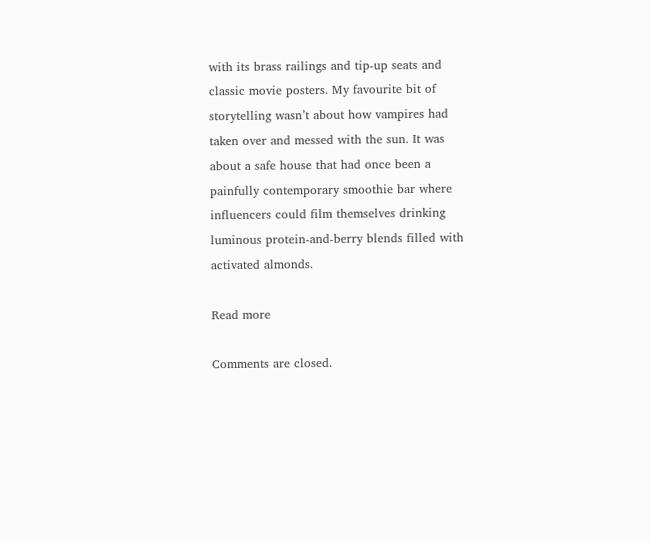with its brass railings and tip-up seats and classic movie posters. My favourite bit of storytelling wasn’t about how vampires had taken over and messed with the sun. It was about a safe house that had once been a painfully contemporary smoothie bar where influencers could film themselves drinking luminous protein-and-berry blends filled with activated almonds.

Read more

Comments are closed.